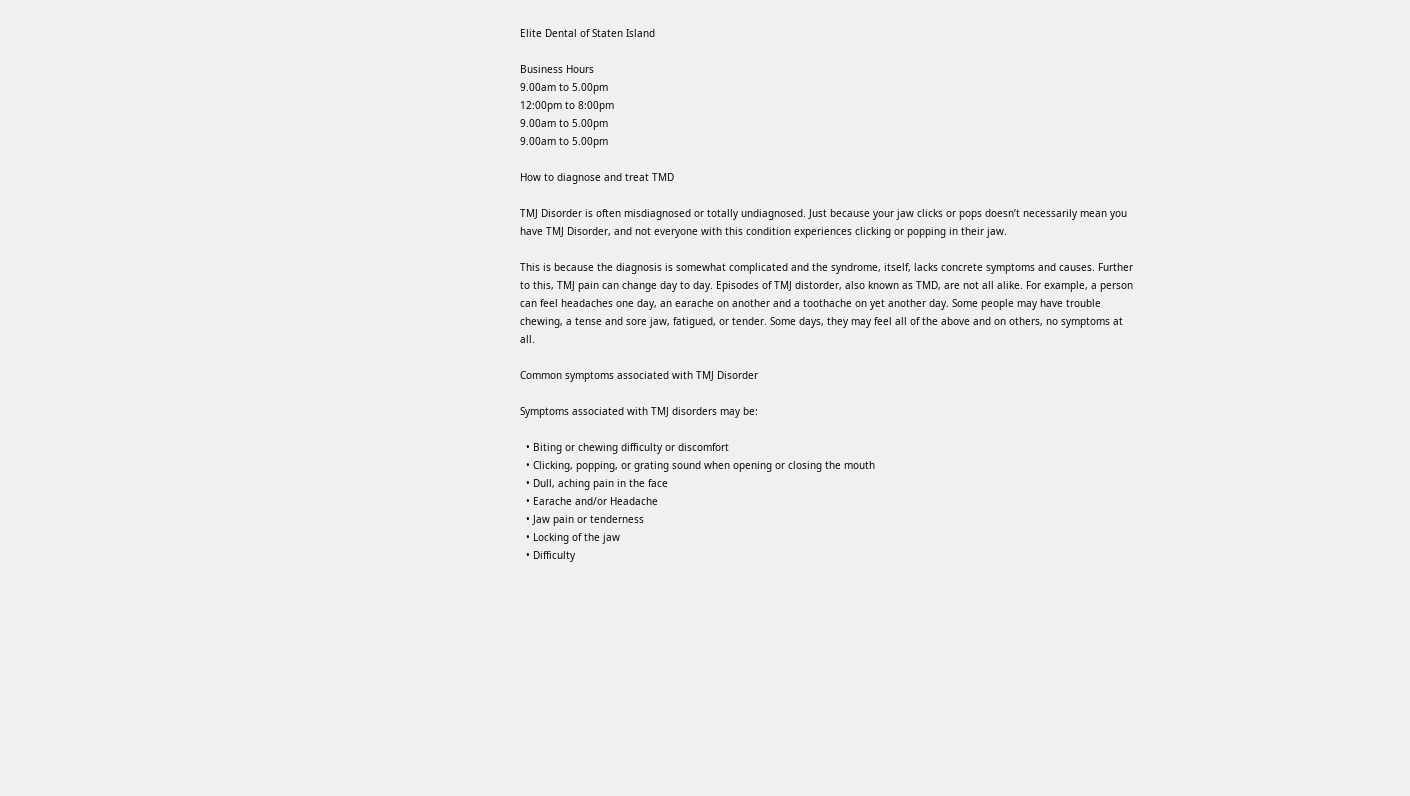Elite Dental of Staten Island

Business Hours
9.00am to 5.00pm
12:00pm to 8:00pm
9.00am to 5.00pm
9.00am to 5.00pm

How to diagnose and treat TMD

TMJ Disorder is often misdiagnosed or totally undiagnosed. Just because your jaw clicks or pops doesn’t necessarily mean you have TMJ Disorder, and not everyone with this condition experiences clicking or popping in their jaw.

This is because the diagnosis is somewhat complicated and the syndrome, itself, lacks concrete symptoms and causes. Further to this, TMJ pain can change day to day. Episodes of TMJ distorder, also known as TMD, are not all alike. For example, a person can feel headaches one day, an earache on another and a toothache on yet another day. Some people may have trouble chewing, a tense and sore jaw, fatigued, or tender. Some days, they may feel all of the above and on others, no symptoms at all.

Common symptoms associated with TMJ Disorder

Symptoms associated with TMJ disorders may be:

  • Biting or chewing difficulty or discomfort
  • Clicking, popping, or grating sound when opening or closing the mouth
  • Dull, aching pain in the face
  • Earache and/or Headache
  • Jaw pain or tenderness
  • Locking of the jaw
  • Difficulty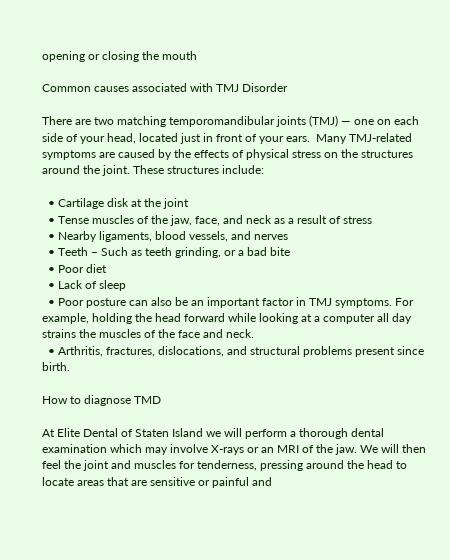opening or closing the mouth

Common causes associated with TMJ Disorder

There are two matching temporomandibular joints (TMJ) — one on each side of your head, located just in front of your ears.  Many TMJ-related symptoms are caused by the effects of physical stress on the structures around the joint. These structures include:

  • Cartilage disk at the joint
  • Tense muscles of the jaw, face, and neck as a result of stress
  • Nearby ligaments, blood vessels, and nerves
  • Teeth – Such as teeth grinding, or a bad bite
  • Poor diet
  • Lack of sleep
  • Poor posture can also be an important factor in TMJ symptoms. For example, holding the head forward while looking at a computer all day strains the muscles of the face and neck.
  • Arthritis, fractures, dislocations, and structural problems present since birth.

How to diagnose TMD

At Elite Dental of Staten Island we will perform a thorough dental examination which may involve X-rays or an MRI of the jaw. We will then feel the joint and muscles for tenderness, pressing around the head to locate areas that are sensitive or painful and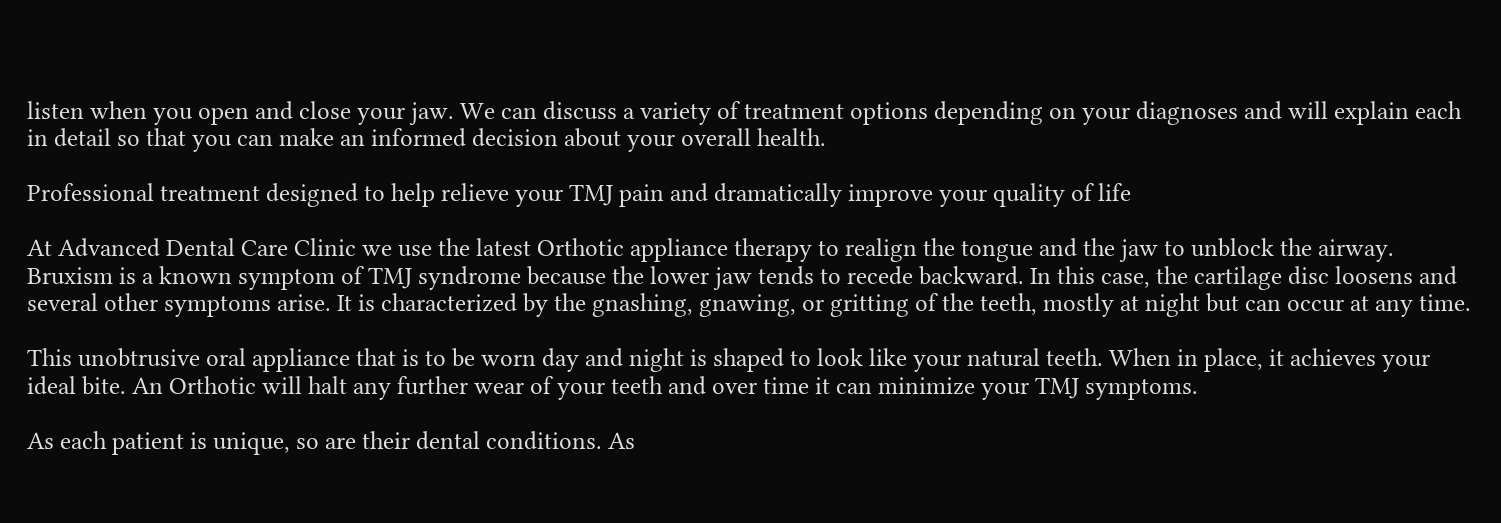listen when you open and close your jaw. We can discuss a variety of treatment options depending on your diagnoses and will explain each in detail so that you can make an informed decision about your overall health.

Professional treatment designed to help relieve your TMJ pain and dramatically improve your quality of life

At Advanced Dental Care Clinic we use the latest Orthotic appliance therapy to realign the tongue and the jaw to unblock the airway. Bruxism is a known symptom of TMJ syndrome because the lower jaw tends to recede backward. In this case, the cartilage disc loosens and several other symptoms arise. It is characterized by the gnashing, gnawing, or gritting of the teeth, mostly at night but can occur at any time.

This unobtrusive oral appliance that is to be worn day and night is shaped to look like your natural teeth. When in place, it achieves your ideal bite. An Orthotic will halt any further wear of your teeth and over time it can minimize your TMJ symptoms.

As each patient is unique, so are their dental conditions. As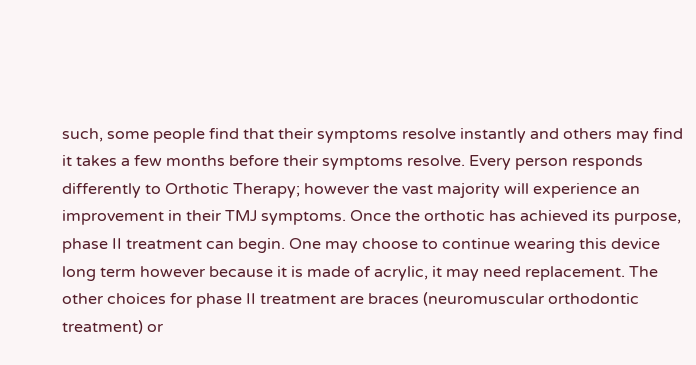such, some people find that their symptoms resolve instantly and others may find it takes a few months before their symptoms resolve. Every person responds differently to Orthotic Therapy; however the vast majority will experience an improvement in their TMJ symptoms. Once the orthotic has achieved its purpose, phase II treatment can begin. One may choose to continue wearing this device long term however because it is made of acrylic, it may need replacement. The other choices for phase II treatment are braces (neuromuscular orthodontic treatment) or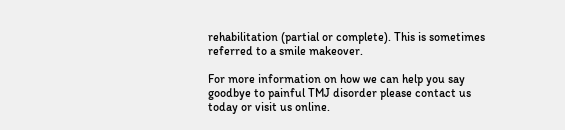rehabilitation (partial or complete). This is sometimes referred to a smile makeover.

For more information on how we can help you say goodbye to painful TMJ disorder please contact us today or visit us online.